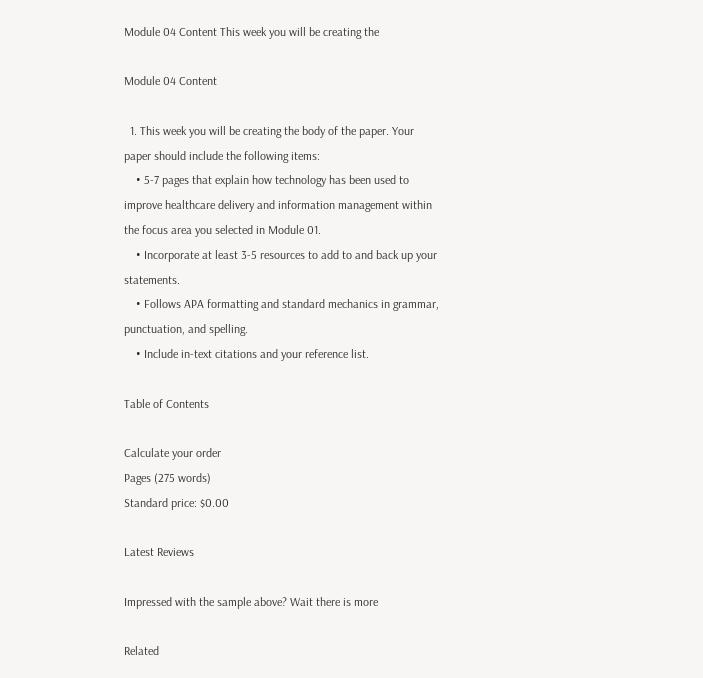Module 04 Content This week you will be creating the

Module 04 Content

  1. This week you will be creating the body of the paper. Your paper should include the following items:
    • 5-7 pages that explain how technology has been used to improve healthcare delivery and information management within the focus area you selected in Module 01.
    • Incorporate at least 3-5 resources to add to and back up your statements.
    • Follows APA formatting and standard mechanics in grammar, punctuation, and spelling.
    • Include in-text citations and your reference list.

Table of Contents

Calculate your order
Pages (275 words)
Standard price: $0.00

Latest Reviews

Impressed with the sample above? Wait there is more

Related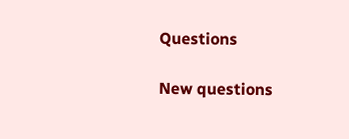Questions

New questions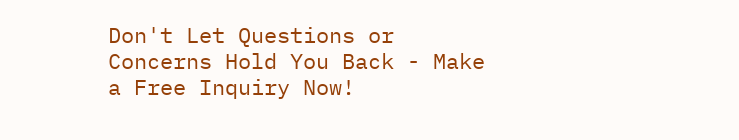Don't Let Questions or Concerns Hold You Back - Make a Free Inquiry Now!